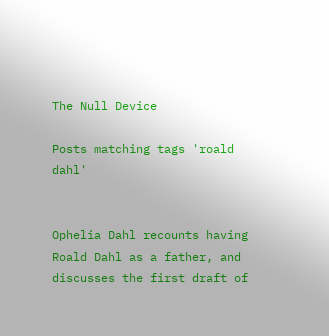The Null Device

Posts matching tags 'roald dahl'


Ophelia Dahl recounts having Roald Dahl as a father, and discusses the first draft of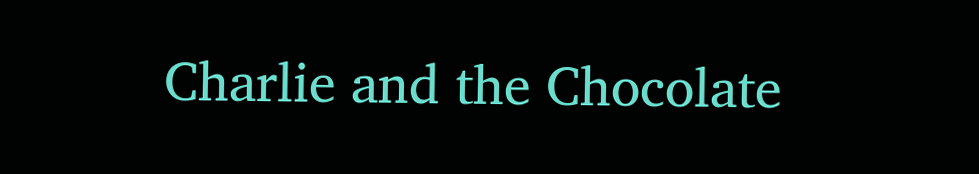Charlie and the Chocolate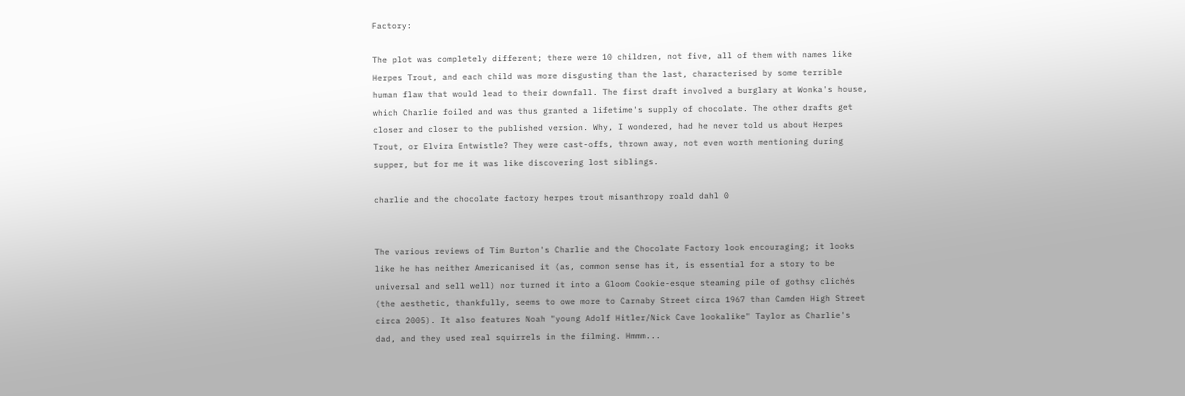Factory:

The plot was completely different; there were 10 children, not five, all of them with names like Herpes Trout, and each child was more disgusting than the last, characterised by some terrible human flaw that would lead to their downfall. The first draft involved a burglary at Wonka's house, which Charlie foiled and was thus granted a lifetime's supply of chocolate. The other drafts get closer and closer to the published version. Why, I wondered, had he never told us about Herpes Trout, or Elvira Entwistle? They were cast-offs, thrown away, not even worth mentioning during supper, but for me it was like discovering lost siblings.

charlie and the chocolate factory herpes trout misanthropy roald dahl 0


The various reviews of Tim Burton's Charlie and the Chocolate Factory look encouraging; it looks like he has neither Americanised it (as, common sense has it, is essential for a story to be universal and sell well) nor turned it into a Gloom Cookie-esque steaming pile of gothsy clichés (the aesthetic, thankfully, seems to owe more to Carnaby Street circa 1967 than Camden High Street circa 2005). It also features Noah "young Adolf Hitler/Nick Cave lookalike" Taylor as Charlie's dad, and they used real squirrels in the filming. Hmmm...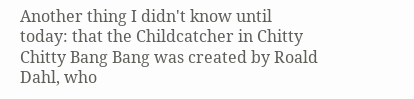Another thing I didn't know until today: that the Childcatcher in Chitty Chitty Bang Bang was created by Roald Dahl, who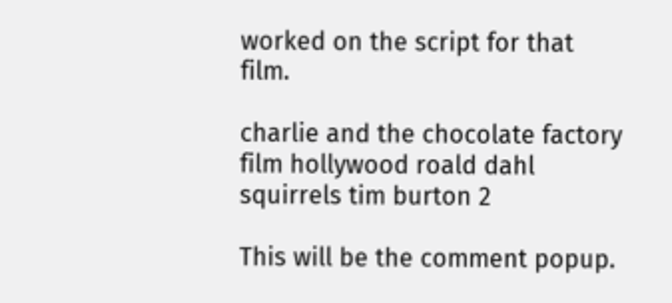worked on the script for that film.

charlie and the chocolate factory film hollywood roald dahl squirrels tim burton 2

This will be the comment popup.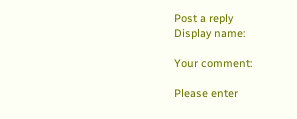Post a reply
Display name:

Your comment:

Please enter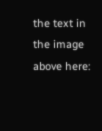the text in the image above here: